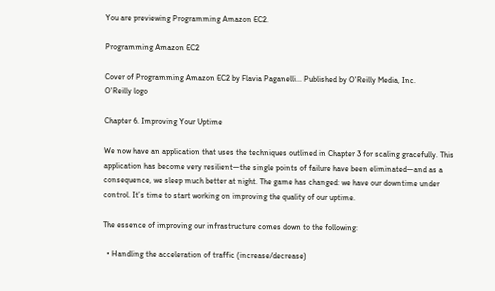You are previewing Programming Amazon EC2.

Programming Amazon EC2

Cover of Programming Amazon EC2 by Flavia Paganelli... Published by O'Reilly Media, Inc.
O'Reilly logo

Chapter 6. Improving Your Uptime

We now have an application that uses the techniques outlined in Chapter 3 for scaling gracefully. This application has become very resilient—the single points of failure have been eliminated—and as a consequence, we sleep much better at night. The game has changed: we have our downtime under control. It’s time to start working on improving the quality of our uptime.

The essence of improving our infrastructure comes down to the following:

  • Handling the acceleration of traffic (increase/decrease)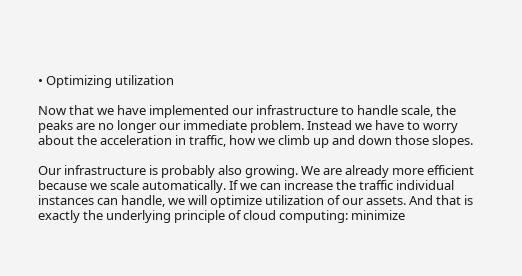• Optimizing utilization

Now that we have implemented our infrastructure to handle scale, the peaks are no longer our immediate problem. Instead we have to worry about the acceleration in traffic, how we climb up and down those slopes.

Our infrastructure is probably also growing. We are already more efficient because we scale automatically. If we can increase the traffic individual instances can handle, we will optimize utilization of our assets. And that is exactly the underlying principle of cloud computing: minimize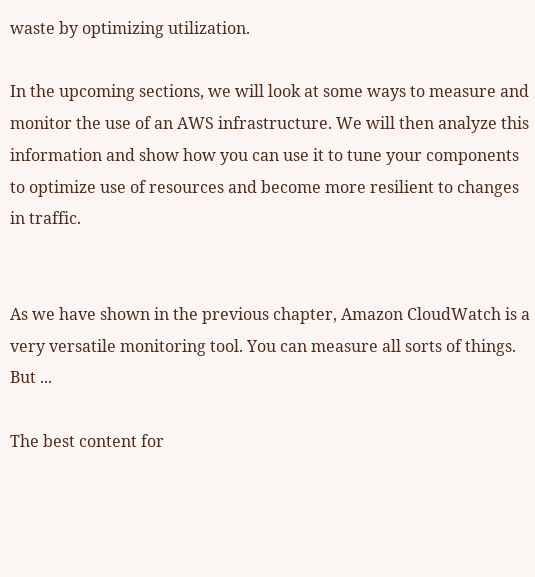waste by optimizing utilization.

In the upcoming sections, we will look at some ways to measure and monitor the use of an AWS infrastructure. We will then analyze this information and show how you can use it to tune your components to optimize use of resources and become more resilient to changes in traffic.


As we have shown in the previous chapter, Amazon CloudWatch is a very versatile monitoring tool. You can measure all sorts of things. But ...

The best content for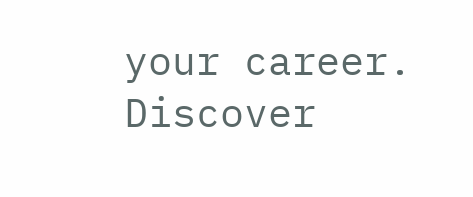your career. Discover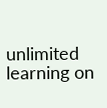unlimited learning on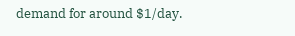demand for around $1/day.